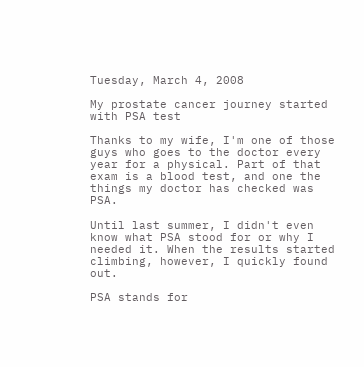Tuesday, March 4, 2008

My prostate cancer journey started with PSA test

Thanks to my wife, I'm one of those guys who goes to the doctor every year for a physical. Part of that exam is a blood test, and one the things my doctor has checked was PSA.

Until last summer, I didn't even know what PSA stood for or why I needed it. When the results started climbing, however, I quickly found out.

PSA stands for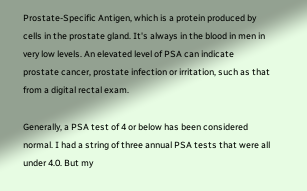Prostate-Specific Antigen, which is a protein produced by cells in the prostate gland. It's always in the blood in men in very low levels. An elevated level of PSA can indicate prostate cancer, prostate infection or irritation, such as that from a digital rectal exam.

Generally, a PSA test of 4 or below has been considered normal. I had a string of three annual PSA tests that were all under 4.0. But my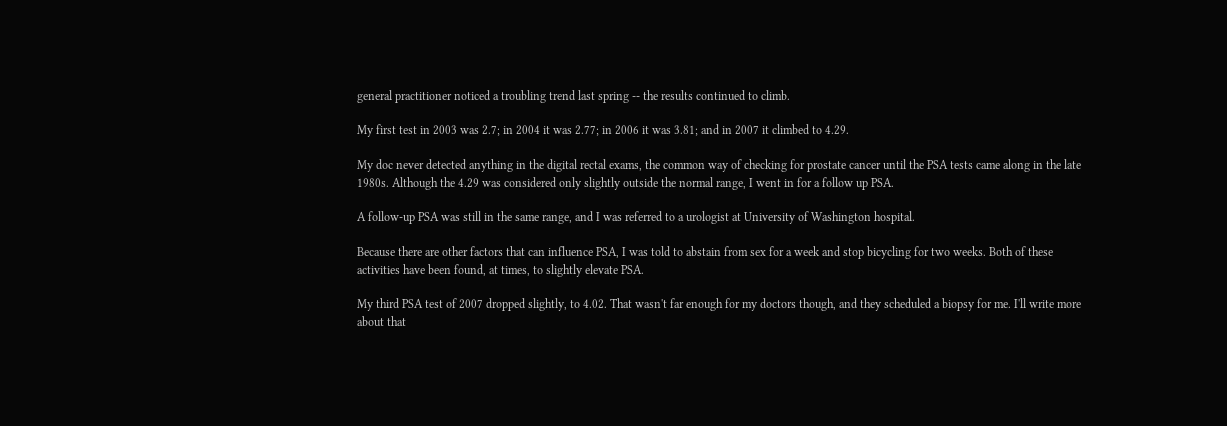general practitioner noticed a troubling trend last spring -- the results continued to climb.

My first test in 2003 was 2.7; in 2004 it was 2.77; in 2006 it was 3.81; and in 2007 it climbed to 4.29.

My doc never detected anything in the digital rectal exams, the common way of checking for prostate cancer until the PSA tests came along in the late 1980s. Although the 4.29 was considered only slightly outside the normal range, I went in for a follow up PSA.

A follow-up PSA was still in the same range, and I was referred to a urologist at University of Washington hospital.

Because there are other factors that can influence PSA, I was told to abstain from sex for a week and stop bicycling for two weeks. Both of these activities have been found, at times, to slightly elevate PSA.

My third PSA test of 2007 dropped slightly, to 4.02. That wasn't far enough for my doctors though, and they scheduled a biopsy for me. I'll write more about that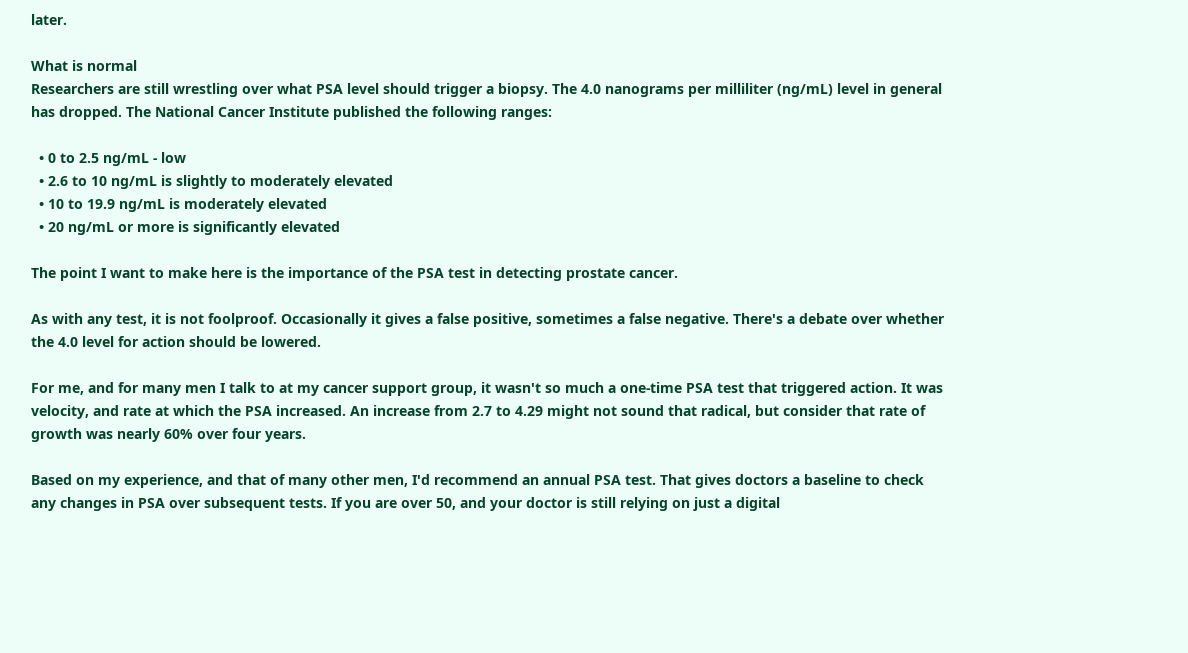later.

What is normal
Researchers are still wrestling over what PSA level should trigger a biopsy. The 4.0 nanograms per milliliter (ng/mL) level in general has dropped. The National Cancer Institute published the following ranges:

  • 0 to 2.5 ng/mL - low
  • 2.6 to 10 ng/mL is slightly to moderately elevated
  • 10 to 19.9 ng/mL is moderately elevated
  • 20 ng/mL or more is significantly elevated

The point I want to make here is the importance of the PSA test in detecting prostate cancer.

As with any test, it is not foolproof. Occasionally it gives a false positive, sometimes a false negative. There's a debate over whether the 4.0 level for action should be lowered.

For me, and for many men I talk to at my cancer support group, it wasn't so much a one-time PSA test that triggered action. It was velocity, and rate at which the PSA increased. An increase from 2.7 to 4.29 might not sound that radical, but consider that rate of growth was nearly 60% over four years.

Based on my experience, and that of many other men, I'd recommend an annual PSA test. That gives doctors a baseline to check any changes in PSA over subsequent tests. If you are over 50, and your doctor is still relying on just a digital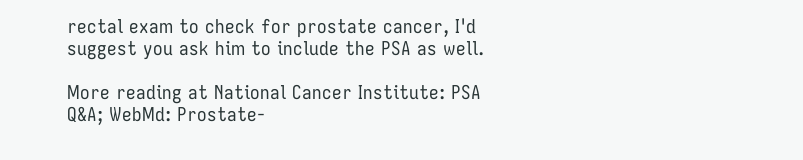rectal exam to check for prostate cancer, I'd suggest you ask him to include the PSA as well.

More reading at National Cancer Institute: PSA Q&A; WebMd: Prostate-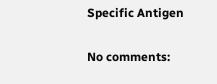Specific Antigen

No comments: